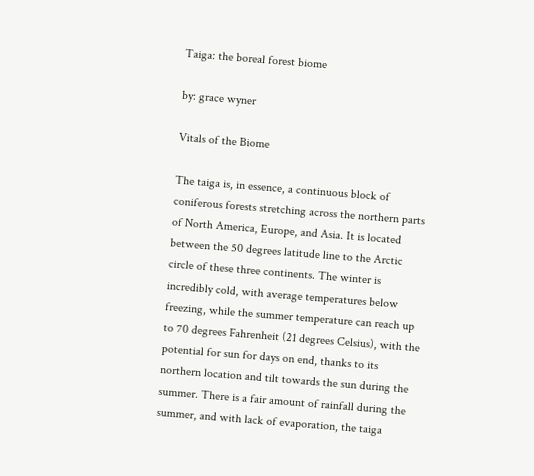Taiga: the boreal forest biome

by: grace wyner

Vitals of the Biome

The taiga is, in essence, a continuous block of coniferous forests stretching across the northern parts of North America, Europe, and Asia. It is located between the 50 degrees latitude line to the Arctic circle of these three continents. The winter is incredibly cold, with average temperatures below freezing, while the summer temperature can reach up to 70 degrees Fahrenheit (21 degrees Celsius), with the potential for sun for days on end, thanks to its northern location and tilt towards the sun during the summer. There is a fair amount of rainfall during the summer, and with lack of evaporation, the taiga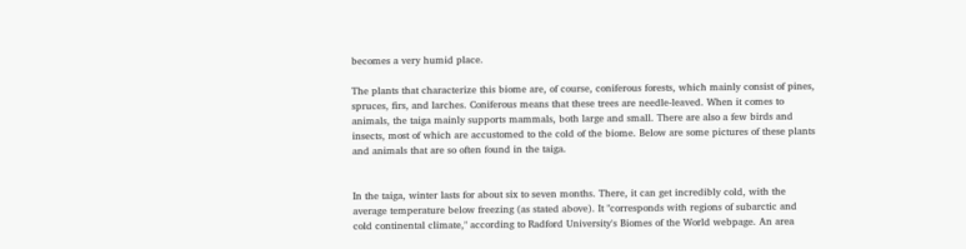becomes a very humid place.

The plants that characterize this biome are, of course, coniferous forests, which mainly consist of pines, spruces, firs, and larches. Coniferous means that these trees are needle-leaved. When it comes to animals, the taiga mainly supports mammals, both large and small. There are also a few birds and insects, most of which are accustomed to the cold of the biome. Below are some pictures of these plants and animals that are so often found in the taiga.


In the taiga, winter lasts for about six to seven months. There, it can get incredibly cold, with the average temperature below freezing (as stated above). It "corresponds with regions of subarctic and cold continental climate," according to Radford University's Biomes of the World webpage. An area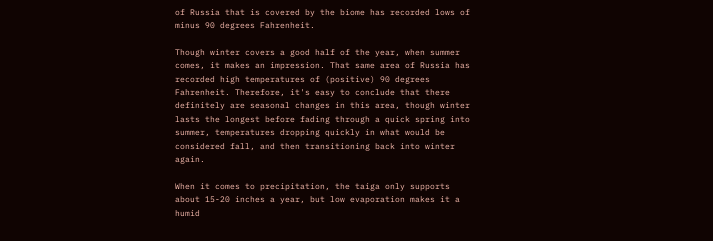of Russia that is covered by the biome has recorded lows of minus 90 degrees Fahrenheit.

Though winter covers a good half of the year, when summer comes, it makes an impression. That same area of Russia has recorded high temperatures of (positive) 90 degrees Fahrenheit. Therefore, it's easy to conclude that there definitely are seasonal changes in this area, though winter lasts the longest before fading through a quick spring into summer, temperatures dropping quickly in what would be considered fall, and then transitioning back into winter again.

When it comes to precipitation, the taiga only supports about 15-20 inches a year, but low evaporation makes it a humid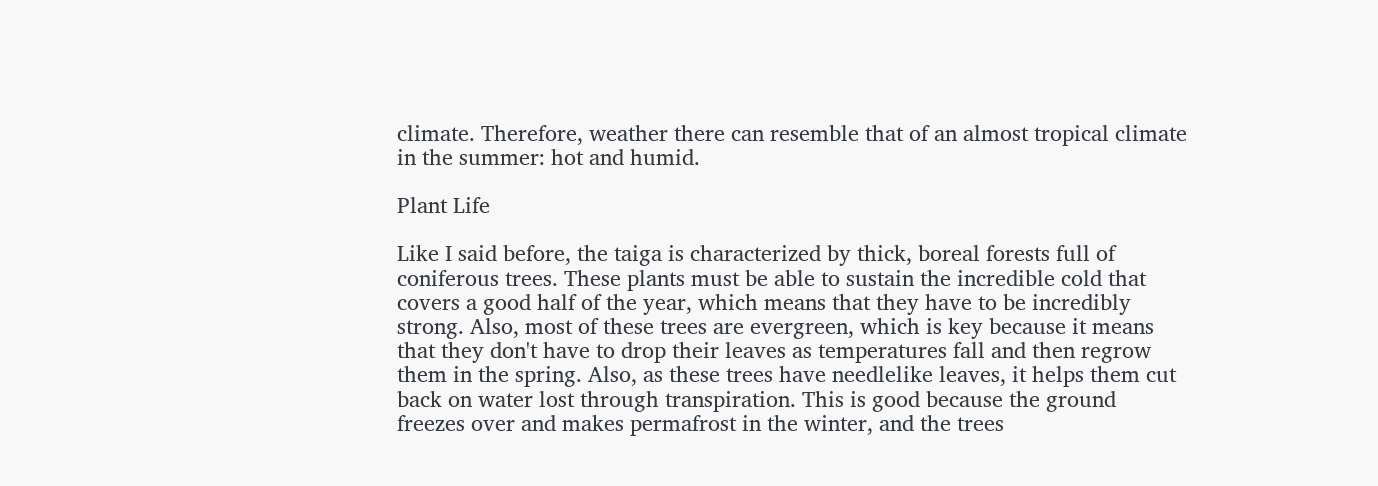climate. Therefore, weather there can resemble that of an almost tropical climate in the summer: hot and humid.

Plant Life

Like I said before, the taiga is characterized by thick, boreal forests full of coniferous trees. These plants must be able to sustain the incredible cold that covers a good half of the year, which means that they have to be incredibly strong. Also, most of these trees are evergreen, which is key because it means that they don't have to drop their leaves as temperatures fall and then regrow them in the spring. Also, as these trees have needlelike leaves, it helps them cut back on water lost through transpiration. This is good because the ground freezes over and makes permafrost in the winter, and the trees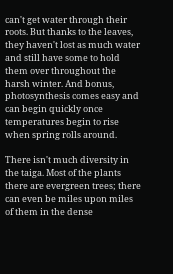can't get water through their roots. But thanks to the leaves, they haven't lost as much water and still have some to hold them over throughout the harsh winter. And bonus, photosynthesis comes easy and can begin quickly once temperatures begin to rise when spring rolls around.

There isn't much diversity in the taiga. Most of the plants there are evergreen trees; there can even be miles upon miles of them in the dense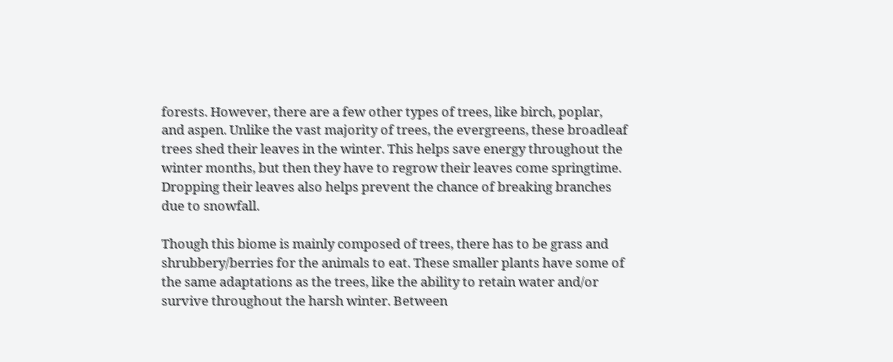forests. However, there are a few other types of trees, like birch, poplar, and aspen. Unlike the vast majority of trees, the evergreens, these broadleaf trees shed their leaves in the winter. This helps save energy throughout the winter months, but then they have to regrow their leaves come springtime. Dropping their leaves also helps prevent the chance of breaking branches due to snowfall.

Though this biome is mainly composed of trees, there has to be grass and shrubbery/berries for the animals to eat. These smaller plants have some of the same adaptations as the trees, like the ability to retain water and/or survive throughout the harsh winter. Between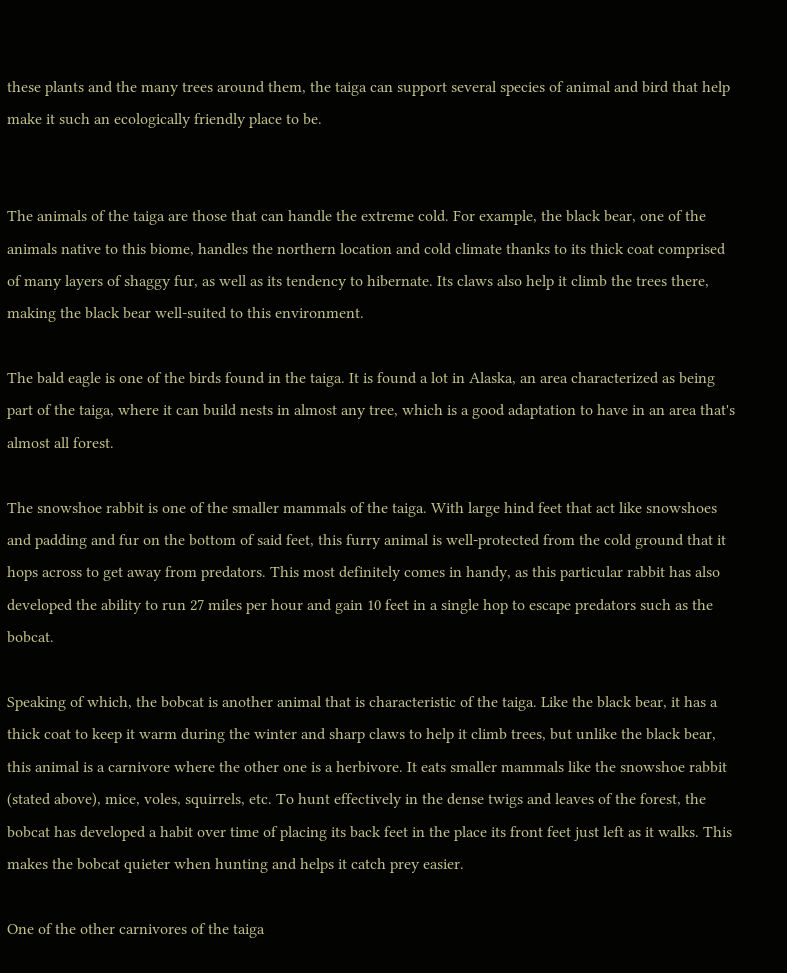these plants and the many trees around them, the taiga can support several species of animal and bird that help make it such an ecologically friendly place to be.


The animals of the taiga are those that can handle the extreme cold. For example, the black bear, one of the animals native to this biome, handles the northern location and cold climate thanks to its thick coat comprised of many layers of shaggy fur, as well as its tendency to hibernate. Its claws also help it climb the trees there, making the black bear well-suited to this environment.

The bald eagle is one of the birds found in the taiga. It is found a lot in Alaska, an area characterized as being part of the taiga, where it can build nests in almost any tree, which is a good adaptation to have in an area that's almost all forest.

The snowshoe rabbit is one of the smaller mammals of the taiga. With large hind feet that act like snowshoes and padding and fur on the bottom of said feet, this furry animal is well-protected from the cold ground that it hops across to get away from predators. This most definitely comes in handy, as this particular rabbit has also developed the ability to run 27 miles per hour and gain 10 feet in a single hop to escape predators such as the bobcat.

Speaking of which, the bobcat is another animal that is characteristic of the taiga. Like the black bear, it has a thick coat to keep it warm during the winter and sharp claws to help it climb trees, but unlike the black bear, this animal is a carnivore where the other one is a herbivore. It eats smaller mammals like the snowshoe rabbit (stated above), mice, voles, squirrels, etc. To hunt effectively in the dense twigs and leaves of the forest, the bobcat has developed a habit over time of placing its back feet in the place its front feet just left as it walks. This makes the bobcat quieter when hunting and helps it catch prey easier.

One of the other carnivores of the taiga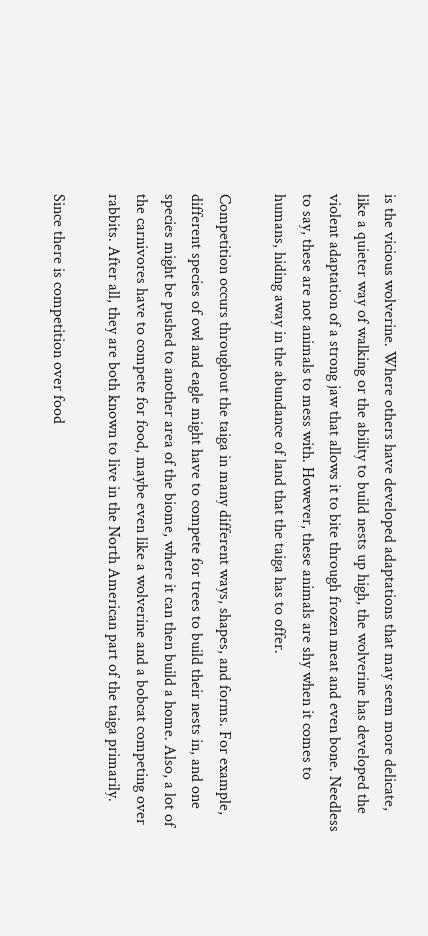is the vicious wolverine. Where others have developed adaptations that may seem more delicate, like a quieter way of walking or the ability to build nests up high, the wolverine has developed the violent adaptation of a strong jaw that allows it to bite through frozen meat and even bone. Needless to say, these are not animals to mess with. However, these animals are shy when it comes to humans, hiding away in the abundance of land that the taiga has to offer.

Competition occurs throughout the taiga in many different ways, shapes, and forms. For example, different species of owl and eagle might have to compete for trees to build their nests in, and one species might be pushed to another area of the biome, where it can then build a home. Also, a lot of the carnivores have to compete for food, maybe even like a wolverine and a bobcat competing over rabbits. After all, they are both known to live in the North American part of the taiga primarily.

Since there is competition over food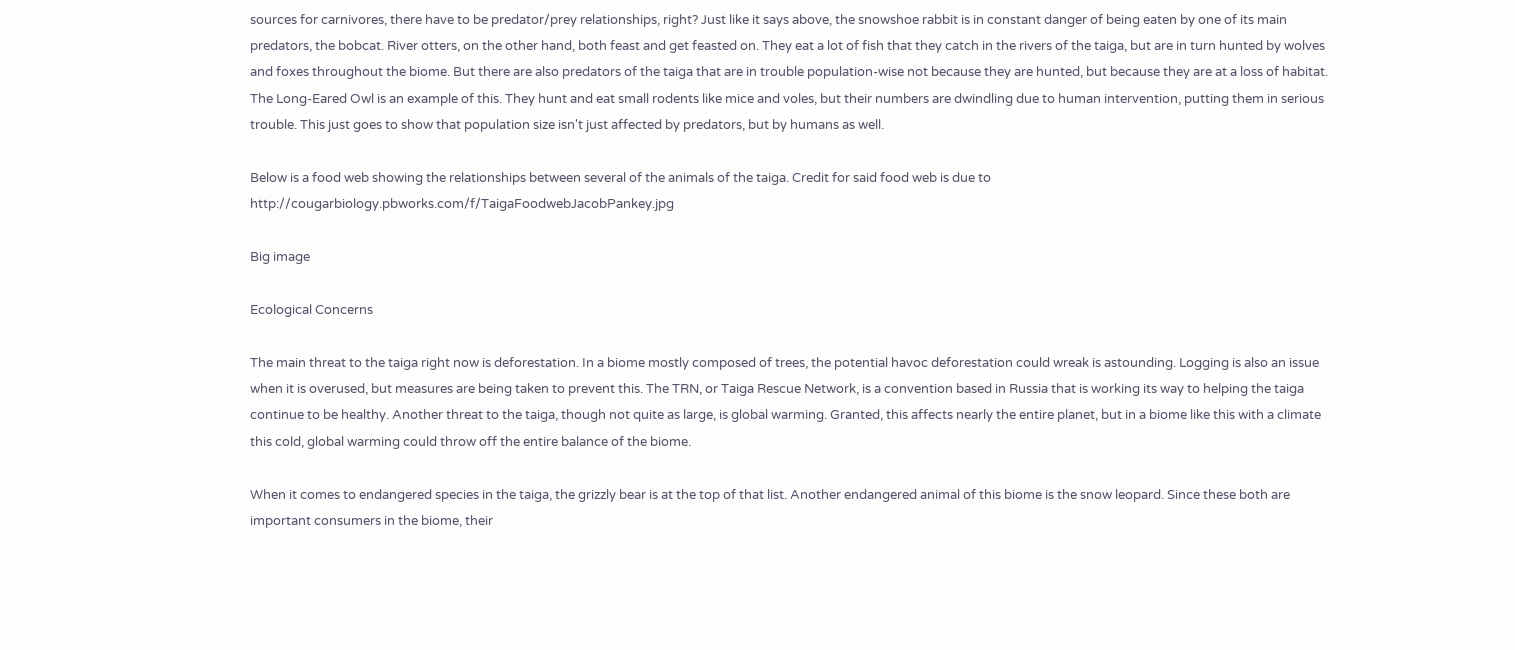sources for carnivores, there have to be predator/prey relationships, right? Just like it says above, the snowshoe rabbit is in constant danger of being eaten by one of its main predators, the bobcat. River otters, on the other hand, both feast and get feasted on. They eat a lot of fish that they catch in the rivers of the taiga, but are in turn hunted by wolves and foxes throughout the biome. But there are also predators of the taiga that are in trouble population-wise not because they are hunted, but because they are at a loss of habitat. The Long-Eared Owl is an example of this. They hunt and eat small rodents like mice and voles, but their numbers are dwindling due to human intervention, putting them in serious trouble. This just goes to show that population size isn't just affected by predators, but by humans as well.

Below is a food web showing the relationships between several of the animals of the taiga. Credit for said food web is due to http://cougarbiology.pbworks.com/f/TaigaFoodwebJacobPankey.jpg

Big image

Ecological Concerns

The main threat to the taiga right now is deforestation. In a biome mostly composed of trees, the potential havoc deforestation could wreak is astounding. Logging is also an issue when it is overused, but measures are being taken to prevent this. The TRN, or Taiga Rescue Network, is a convention based in Russia that is working its way to helping the taiga continue to be healthy. Another threat to the taiga, though not quite as large, is global warming. Granted, this affects nearly the entire planet, but in a biome like this with a climate this cold, global warming could throw off the entire balance of the biome.

When it comes to endangered species in the taiga, the grizzly bear is at the top of that list. Another endangered animal of this biome is the snow leopard. Since these both are important consumers in the biome, their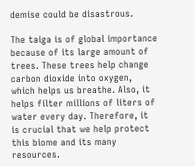demise could be disastrous.

The taiga is of global importance because of its large amount of trees. These trees help change carbon dioxide into oxygen, which helps us breathe. Also, it helps filter millions of liters of water every day. Therefore, it is crucial that we help protect this biome and its many resources.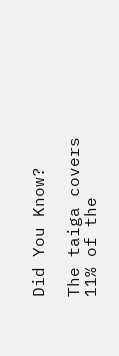Did You Know?

The taiga covers 11% of the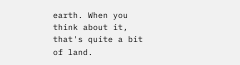earth. When you think about it, that's quite a bit of land.